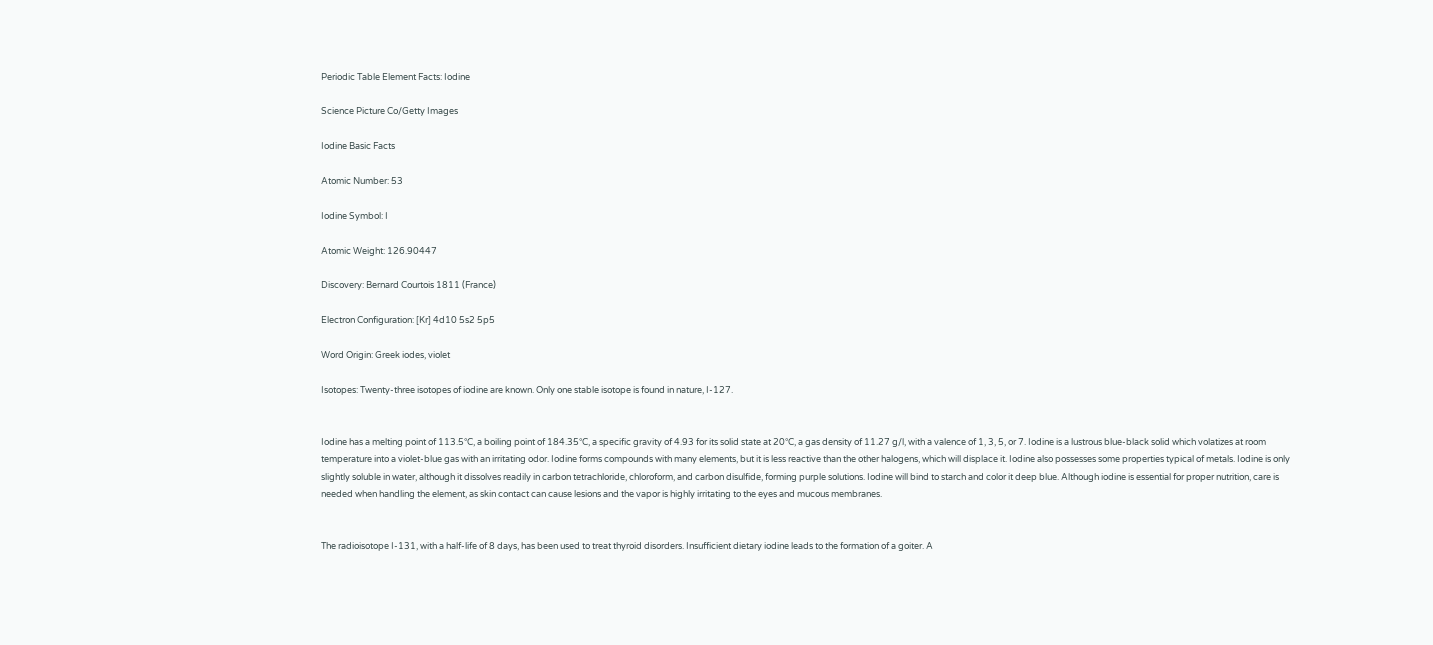Periodic Table Element Facts: Iodine

Science Picture Co/Getty Images

Iodine Basic Facts

Atomic Number: 53

Iodine Symbol: I

Atomic Weight: 126.90447

Discovery: Bernard Courtois 1811 (France)

Electron Configuration: [Kr] 4d10 5s2 5p5

Word Origin: Greek iodes, violet

Isotopes: Twenty-three isotopes of iodine are known. Only one stable isotope is found in nature, I-127.


Iodine has a melting point of 113.5°C, a boiling point of 184.35°C, a specific gravity of 4.93 for its solid state at 20°C, a gas density of 11.27 g/l, with a valence of 1, 3, 5, or 7. Iodine is a lustrous blue-black solid which volatizes at room temperature into a violet-blue gas with an irritating odor. Iodine forms compounds with many elements, but it is less reactive than the other halogens, which will displace it. Iodine also possesses some properties typical of metals. Iodine is only slightly soluble in water, although it dissolves readily in carbon tetrachloride, chloroform, and carbon disulfide, forming purple solutions. Iodine will bind to starch and color it deep blue. Although iodine is essential for proper nutrition, care is needed when handling the element, as skin contact can cause lesions and the vapor is highly irritating to the eyes and mucous membranes.


The radioisotope I-131, with a half-life of 8 days, has been used to treat thyroid disorders. Insufficient dietary iodine leads to the formation of a goiter. A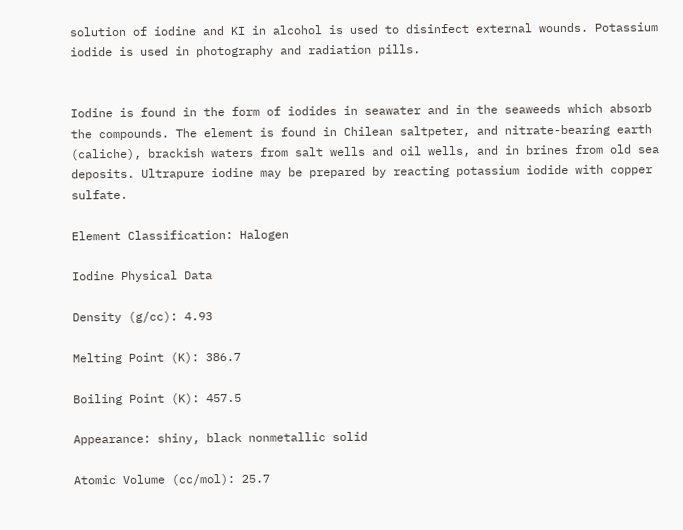solution of iodine and KI in alcohol is used to disinfect external wounds. Potassium iodide is used in photography and radiation pills.


Iodine is found in the form of iodides in seawater and in the seaweeds which absorb the compounds. The element is found in Chilean saltpeter, and nitrate-bearing earth (caliche), brackish waters from salt wells and oil wells, and in brines from old sea deposits. Ultrapure iodine may be prepared by reacting potassium iodide with copper sulfate.

Element Classification: Halogen

Iodine Physical Data

Density (g/cc): 4.93

Melting Point (K): 386.7

Boiling Point (K): 457.5

Appearance: shiny, black nonmetallic solid

Atomic Volume (cc/mol): 25.7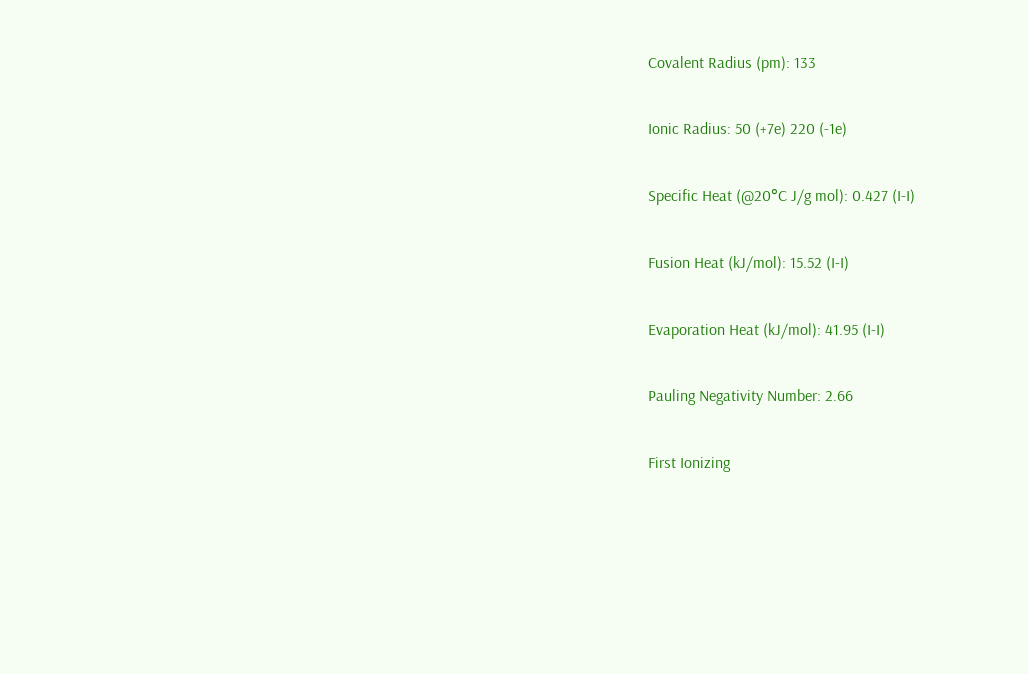Covalent Radius (pm): 133

Ionic Radius: 50 (+7e) 220 (-1e)

Specific Heat (@20°C J/g mol): 0.427 (I-I)

Fusion Heat (kJ/mol): 15.52 (I-I)

Evaporation Heat (kJ/mol): 41.95 (I-I)

Pauling Negativity Number: 2.66

First Ionizing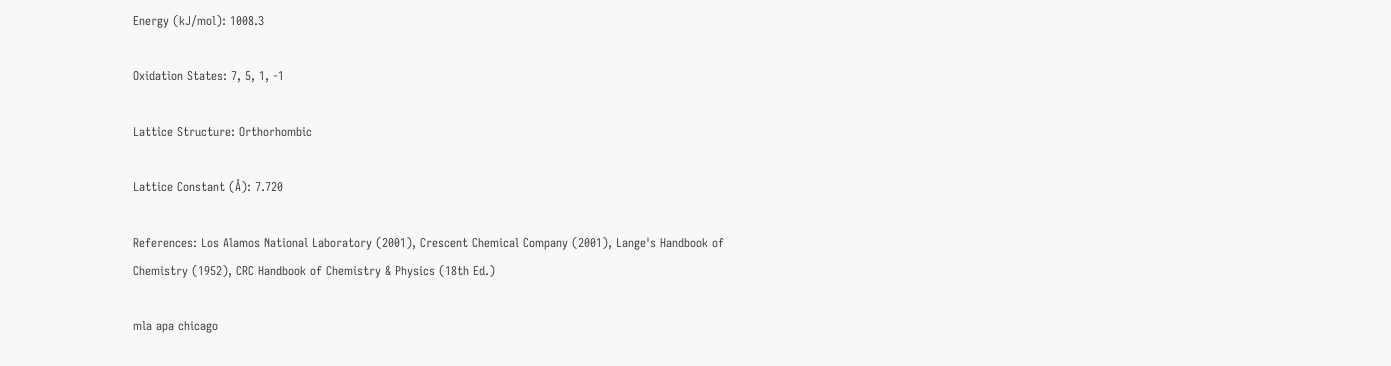Energy (kJ/mol): 1008.3

Oxidation States: 7, 5, 1, -1

Lattice Structure: Orthorhombic

Lattice Constant (Å): 7.720

References: Los Alamos National Laboratory (2001), Crescent Chemical Company (2001), Lange's Handbook of Chemistry (1952), CRC Handbook of Chemistry & Physics (18th Ed.)

mla apa chicago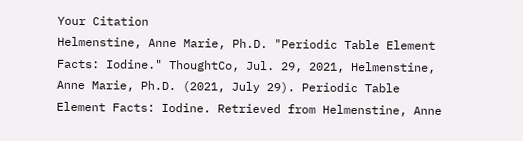Your Citation
Helmenstine, Anne Marie, Ph.D. "Periodic Table Element Facts: Iodine." ThoughtCo, Jul. 29, 2021, Helmenstine, Anne Marie, Ph.D. (2021, July 29). Periodic Table Element Facts: Iodine. Retrieved from Helmenstine, Anne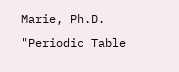Marie, Ph.D. "Periodic Table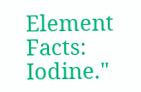Element Facts: Iodine."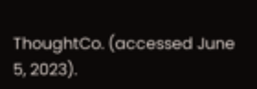ThoughtCo. (accessed June 5, 2023).